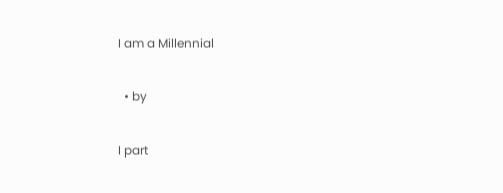I am a Millennial

  • by

I part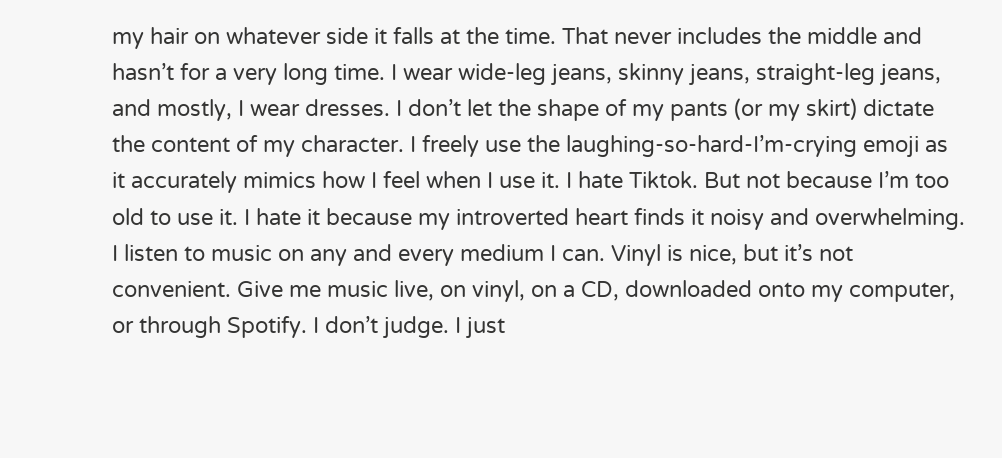my hair on whatever side it falls at the time. That never includes the middle and hasn’t for a very long time. I wear wide-leg jeans, skinny jeans, straight-leg jeans, and mostly, I wear dresses. I don’t let the shape of my pants (or my skirt) dictate the content of my character. I freely use the laughing-so-hard-I’m-crying emoji as it accurately mimics how I feel when I use it. I hate Tiktok. But not because I’m too old to use it. I hate it because my introverted heart finds it noisy and overwhelming. I listen to music on any and every medium I can. Vinyl is nice, but it’s not convenient. Give me music live, on vinyl, on a CD, downloaded onto my computer, or through Spotify. I don’t judge. I just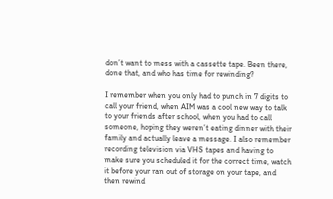don’t want to mess with a cassette tape. Been there, done that, and who has time for rewinding?

I remember when you only had to punch in 7 digits to call your friend, when AIM was a cool new way to talk to your friends after school, when you had to call someone, hoping they weren’t eating dinner with their family and actually leave a message. I also remember recording television via VHS tapes and having to make sure you scheduled it for the correct time, watch it before your ran out of storage on your tape, and then rewind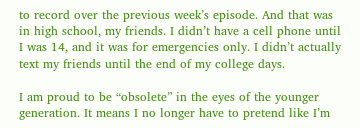to record over the previous week’s episode. And that was in high school, my friends. I didn’t have a cell phone until I was 14, and it was for emergencies only. I didn’t actually text my friends until the end of my college days.

I am proud to be “obsolete” in the eyes of the younger generation. It means I no longer have to pretend like I’m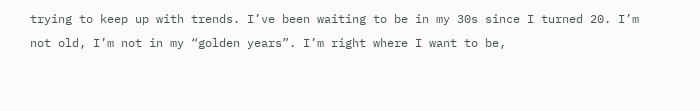trying to keep up with trends. I’ve been waiting to be in my 30s since I turned 20. I’m not old, I’m not in my “golden years”. I’m right where I want to be,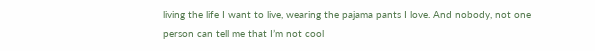living the life I want to live, wearing the pajama pants I love. And nobody, not one person can tell me that I’m not cool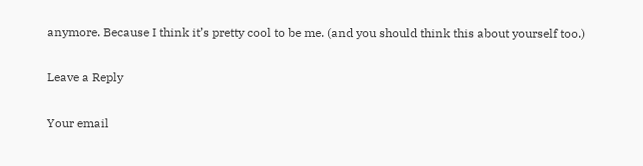anymore. Because I think it’s pretty cool to be me. (and you should think this about yourself too.)

Leave a Reply

Your email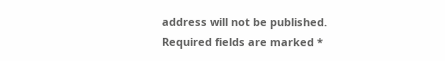address will not be published. Required fields are marked *